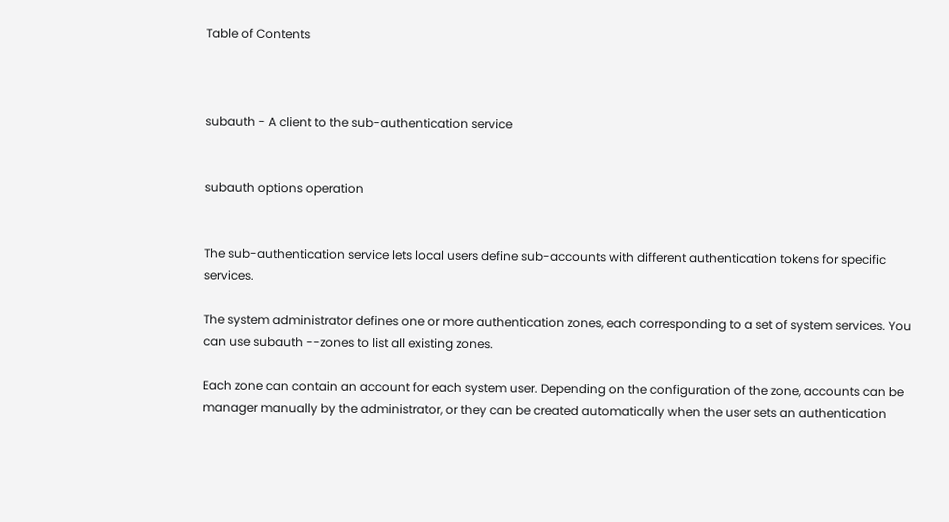Table of Contents



subauth - A client to the sub-authentication service


subauth options operation


The sub-authentication service lets local users define sub-accounts with different authentication tokens for specific services.

The system administrator defines one or more authentication zones, each corresponding to a set of system services. You can use subauth --zones to list all existing zones.

Each zone can contain an account for each system user. Depending on the configuration of the zone, accounts can be manager manually by the administrator, or they can be created automatically when the user sets an authentication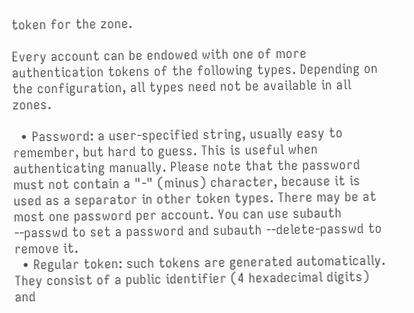token for the zone.

Every account can be endowed with one of more authentication tokens of the following types. Depending on the configuration, all types need not be available in all zones.

  • Password: a user-specified string, usually easy to remember, but hard to guess. This is useful when authenticating manually. Please note that the password must not contain a "-" (minus) character, because it is used as a separator in other token types. There may be at most one password per account. You can use subauth --passwd to set a password and subauth --delete-passwd to remove it.
  • Regular token: such tokens are generated automatically. They consist of a public identifier (4 hexadecimal digits) and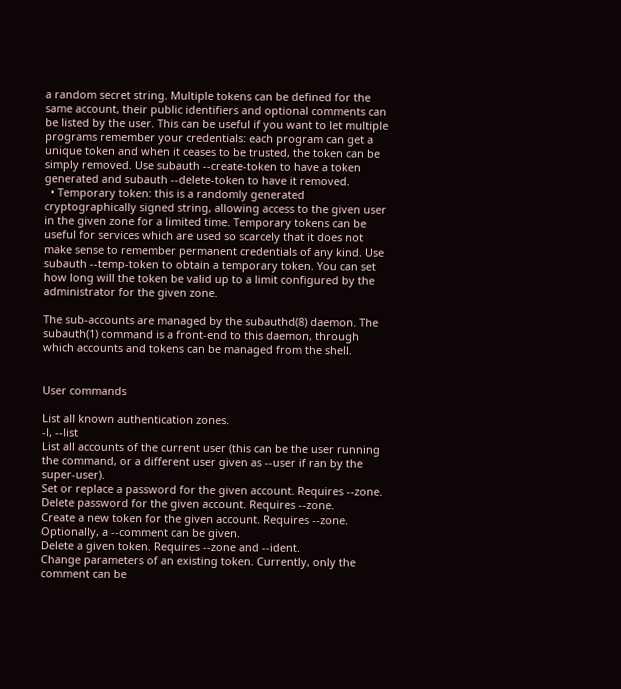a random secret string. Multiple tokens can be defined for the same account, their public identifiers and optional comments can be listed by the user. This can be useful if you want to let multiple programs remember your credentials: each program can get a unique token and when it ceases to be trusted, the token can be simply removed. Use subauth --create-token to have a token generated and subauth --delete-token to have it removed.
  • Temporary token: this is a randomly generated cryptographically signed string, allowing access to the given user in the given zone for a limited time. Temporary tokens can be useful for services which are used so scarcely that it does not make sense to remember permanent credentials of any kind. Use subauth --temp-token to obtain a temporary token. You can set how long will the token be valid up to a limit configured by the administrator for the given zone.

The sub-accounts are managed by the subauthd(8) daemon. The subauth(1) command is a front-end to this daemon, through which accounts and tokens can be managed from the shell.


User commands

List all known authentication zones.
-l, --list
List all accounts of the current user (this can be the user running the command, or a different user given as --user if ran by the super-user).
Set or replace a password for the given account. Requires --zone.
Delete password for the given account. Requires --zone.
Create a new token for the given account. Requires --zone. Optionally, a --comment can be given.
Delete a given token. Requires --zone and --ident.
Change parameters of an existing token. Currently, only the comment can be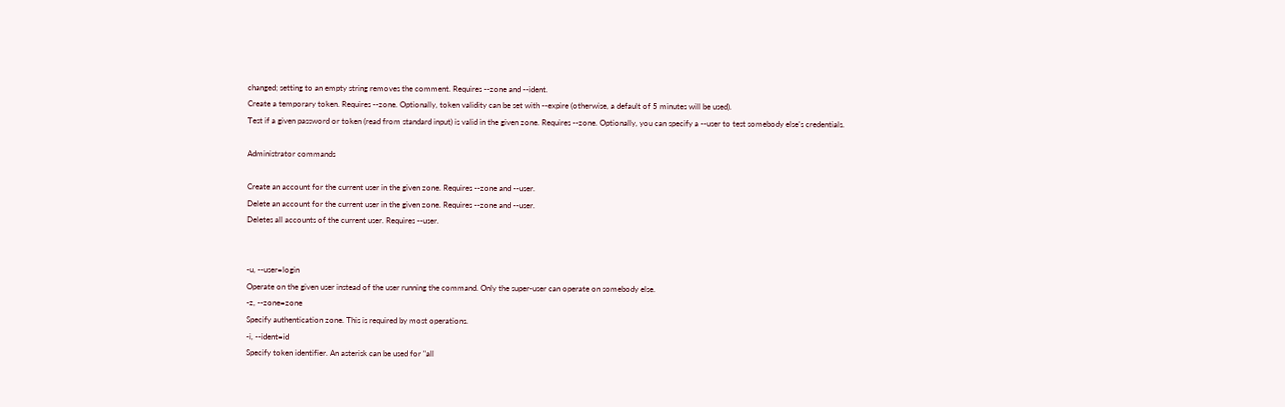changed; setting to an empty string removes the comment. Requires --zone and --ident.
Create a temporary token. Requires --zone. Optionally, token validity can be set with --expire (otherwise, a default of 5 minutes will be used).
Test if a given password or token (read from standard input) is valid in the given zone. Requires --zone. Optionally, you can specify a --user to test somebody else’s credentials.

Administrator commands

Create an account for the current user in the given zone. Requires --zone and --user.
Delete an account for the current user in the given zone. Requires --zone and --user.
Deletes all accounts of the current user. Requires --user.


-u, --user=login
Operate on the given user instead of the user running the command. Only the super-user can operate on somebody else.
-z, --zone=zone
Specify authentication zone. This is required by most operations.
-i, --ident=id
Specify token identifier. An asterisk can be used for "all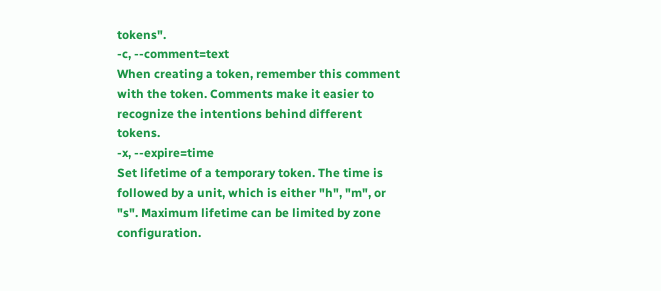tokens".
-c, --comment=text
When creating a token, remember this comment with the token. Comments make it easier to recognize the intentions behind different tokens.
-x, --expire=time
Set lifetime of a temporary token. The time is followed by a unit, which is either "h", "m", or "s". Maximum lifetime can be limited by zone configuration.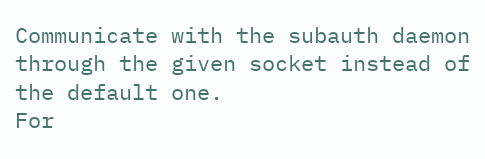Communicate with the subauth daemon through the given socket instead of the default one.
For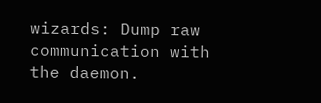wizards: Dump raw communication with the daemon.